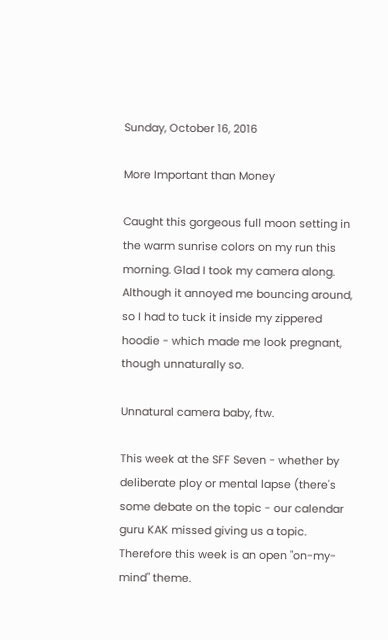Sunday, October 16, 2016

More Important than Money

Caught this gorgeous full moon setting in the warm sunrise colors on my run this morning. Glad I took my camera along. Although it annoyed me bouncing around, so I had to tuck it inside my zippered hoodie - which made me look pregnant, though unnaturally so.

Unnatural camera baby, ftw.

This week at the SFF Seven - whether by deliberate ploy or mental lapse (there's some debate on the topic - our calendar guru KAK missed giving us a topic. Therefore this week is an open "on-my-mind" theme.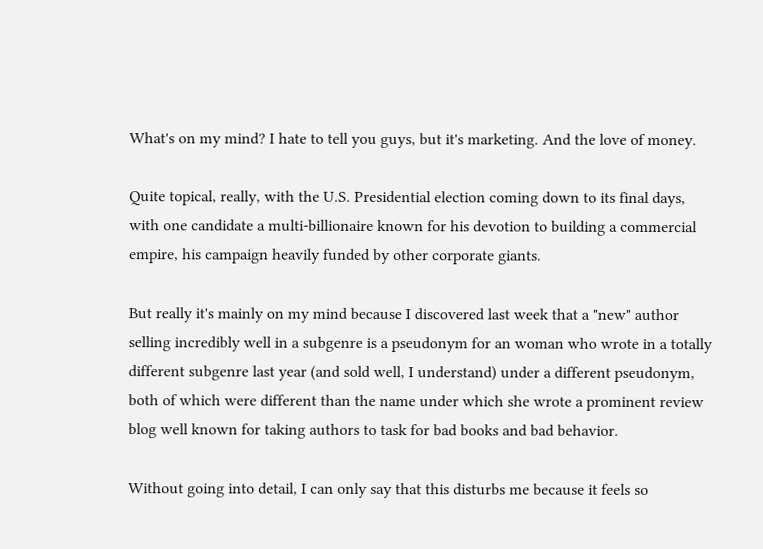What's on my mind? I hate to tell you guys, but it's marketing. And the love of money.

Quite topical, really, with the U.S. Presidential election coming down to its final days, with one candidate a multi-billionaire known for his devotion to building a commercial empire, his campaign heavily funded by other corporate giants.

But really it's mainly on my mind because I discovered last week that a "new" author selling incredibly well in a subgenre is a pseudonym for an woman who wrote in a totally different subgenre last year (and sold well, I understand) under a different pseudonym, both of which were different than the name under which she wrote a prominent review blog well known for taking authors to task for bad books and bad behavior.

Without going into detail, I can only say that this disturbs me because it feels so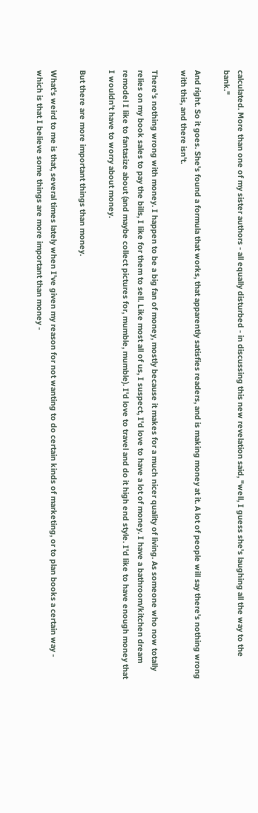calculated. More than one of my sister authors - all equally disturbed - in discussing this new revelation said, "well, I guess she's laughing all the way to the bank."

And right. So it goes. She's found a formula that works, that apparently satisfies readers, and is making money at it. A lot of people will say there's nothing wrong with this, and there isn't.

There's nothing wrong with money. I happen to be a big fan of money, mostly because it makes for a much nicer quality of living. As someone who now totally relies on my book sales to pay the bills, I like for them to sell. Like most all of us, I suspect, I'd love to have a lot of money. I have a bathroom/kitchen dream remodel I like to fantasize about (and maybe collect pictures for, mumble, mumble). I'd love to travel and do it high end style. I'd like to have enough money that I wouldn't have to worry about money.

But there are more important things than money.

What's weird to me is that, several times lately when I've given my reason for not wanting to do certain kinds of marketing, or to plan books a certain way - which is that I believe some things are more important than money -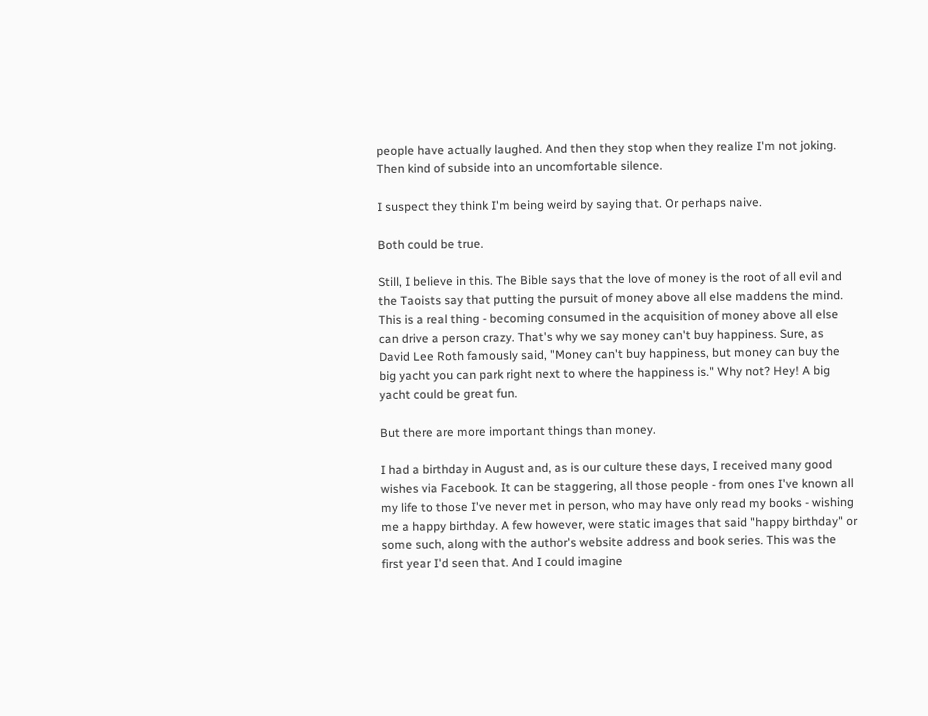people have actually laughed. And then they stop when they realize I'm not joking. Then kind of subside into an uncomfortable silence.

I suspect they think I'm being weird by saying that. Or perhaps naive.

Both could be true.

Still, I believe in this. The Bible says that the love of money is the root of all evil and the Taoists say that putting the pursuit of money above all else maddens the mind. This is a real thing - becoming consumed in the acquisition of money above all else can drive a person crazy. That's why we say money can't buy happiness. Sure, as David Lee Roth famously said, "Money can't buy happiness, but money can buy the big yacht you can park right next to where the happiness is." Why not? Hey! A big yacht could be great fun.

But there are more important things than money.

I had a birthday in August and, as is our culture these days, I received many good wishes via Facebook. It can be staggering, all those people - from ones I've known all my life to those I've never met in person, who may have only read my books - wishing me a happy birthday. A few however, were static images that said "happy birthday" or some such, along with the author's website address and book series. This was the first year I'd seen that. And I could imagine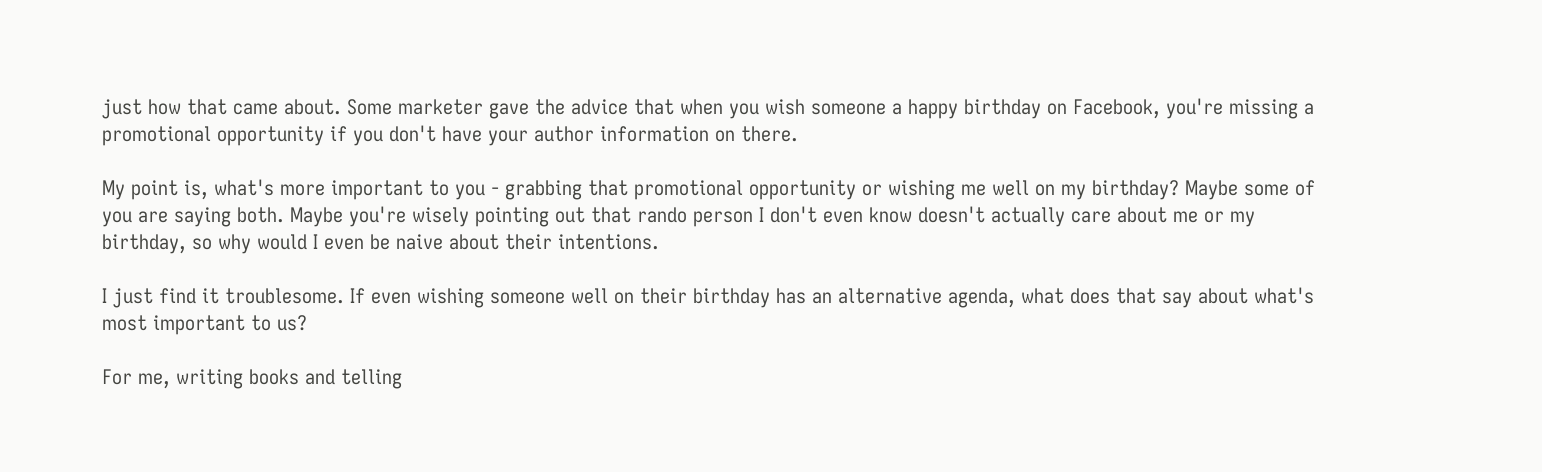just how that came about. Some marketer gave the advice that when you wish someone a happy birthday on Facebook, you're missing a promotional opportunity if you don't have your author information on there.

My point is, what's more important to you - grabbing that promotional opportunity or wishing me well on my birthday? Maybe some of you are saying both. Maybe you're wisely pointing out that rando person I don't even know doesn't actually care about me or my birthday, so why would I even be naive about their intentions.

I just find it troublesome. If even wishing someone well on their birthday has an alternative agenda, what does that say about what's most important to us?

For me, writing books and telling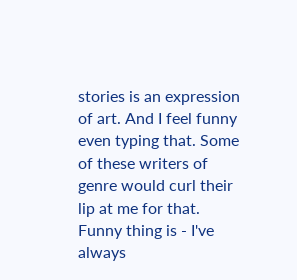stories is an expression of art. And I feel funny even typing that. Some of these writers of genre would curl their lip at me for that. Funny thing is - I've always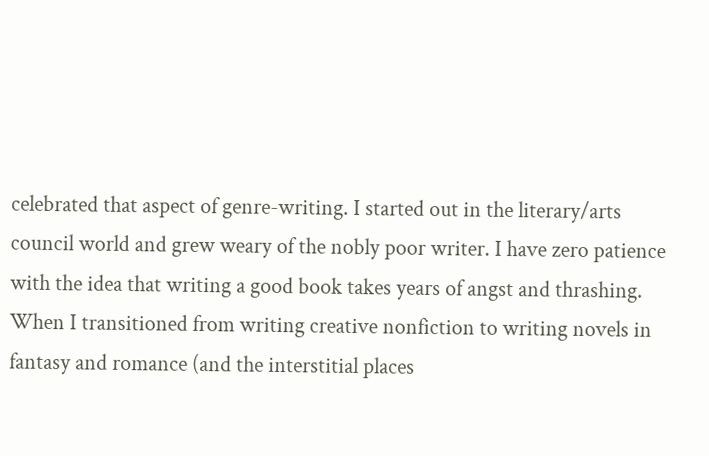celebrated that aspect of genre-writing. I started out in the literary/arts council world and grew weary of the nobly poor writer. I have zero patience with the idea that writing a good book takes years of angst and thrashing. When I transitioned from writing creative nonfiction to writing novels in fantasy and romance (and the interstitial places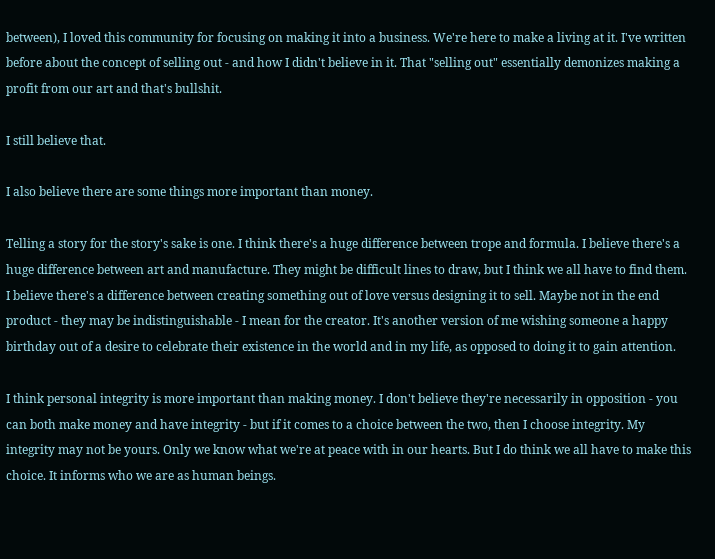between), I loved this community for focusing on making it into a business. We're here to make a living at it. I've written before about the concept of selling out - and how I didn't believe in it. That "selling out" essentially demonizes making a profit from our art and that's bullshit.

I still believe that.

I also believe there are some things more important than money.

Telling a story for the story's sake is one. I think there's a huge difference between trope and formula. I believe there's a huge difference between art and manufacture. They might be difficult lines to draw, but I think we all have to find them. I believe there's a difference between creating something out of love versus designing it to sell. Maybe not in the end product - they may be indistinguishable - I mean for the creator. It's another version of me wishing someone a happy birthday out of a desire to celebrate their existence in the world and in my life, as opposed to doing it to gain attention.

I think personal integrity is more important than making money. I don't believe they're necessarily in opposition - you can both make money and have integrity - but if it comes to a choice between the two, then I choose integrity. My integrity may not be yours. Only we know what we're at peace with in our hearts. But I do think we all have to make this choice. It informs who we are as human beings.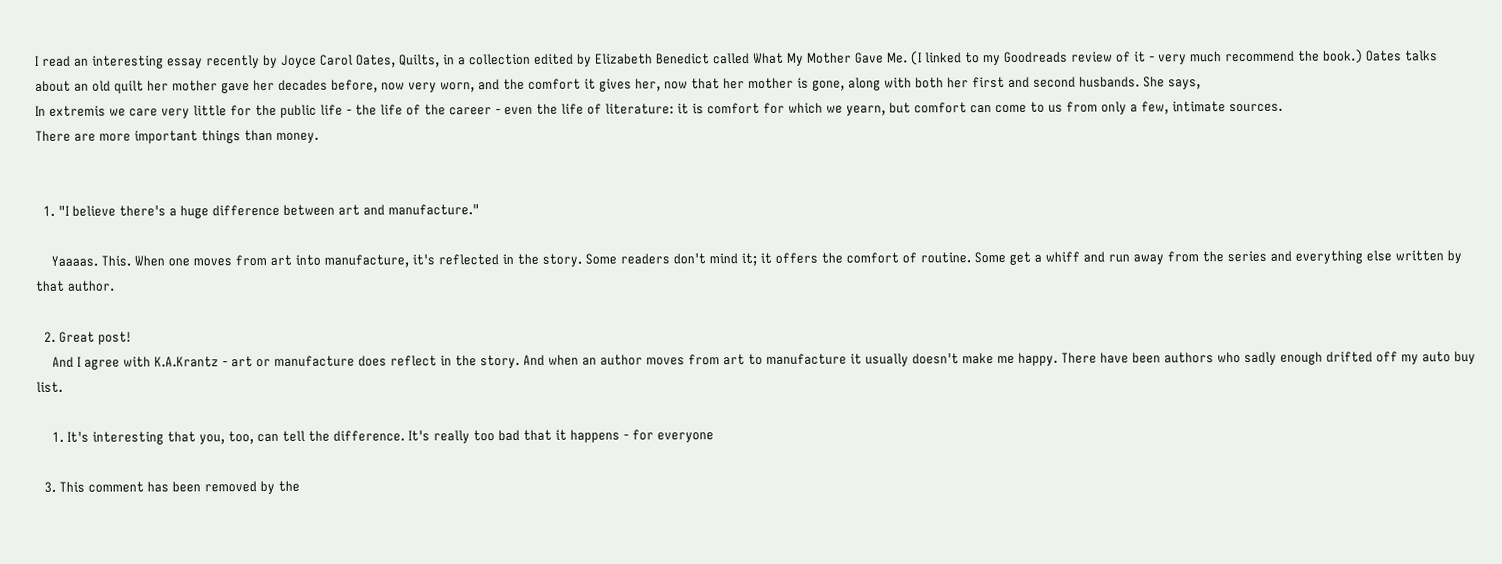I read an interesting essay recently by Joyce Carol Oates, Quilts, in a collection edited by Elizabeth Benedict called What My Mother Gave Me. (I linked to my Goodreads review of it - very much recommend the book.) Oates talks about an old quilt her mother gave her decades before, now very worn, and the comfort it gives her, now that her mother is gone, along with both her first and second husbands. She says,
In extremis we care very little for the public life - the life of the career - even the life of literature: it is comfort for which we yearn, but comfort can come to us from only a few, intimate sources.
There are more important things than money.


  1. "I believe there's a huge difference between art and manufacture."

    Yaaaas. This. When one moves from art into manufacture, it's reflected in the story. Some readers don't mind it; it offers the comfort of routine. Some get a whiff and run away from the series and everything else written by that author.

  2. Great post!
    And I agree with K.A.Krantz - art or manufacture does reflect in the story. And when an author moves from art to manufacture it usually doesn't make me happy. There have been authors who sadly enough drifted off my auto buy list.

    1. It's interesting that you, too, can tell the difference. It's really too bad that it happens - for everyone

  3. This comment has been removed by the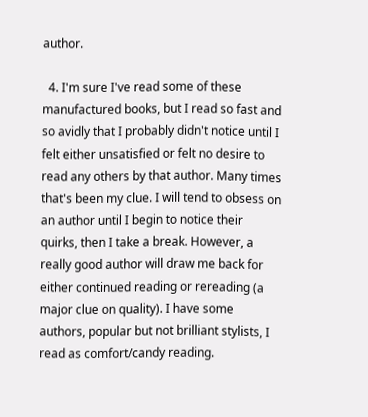author.

  4. I'm sure I've read some of these manufactured books, but I read so fast and so avidly that I probably didn't notice until I felt either unsatisfied or felt no desire to read any others by that author. Many times that's been my clue. I will tend to obsess on an author until I begin to notice their quirks, then I take a break. However, a really good author will draw me back for either continued reading or rereading (a major clue on quality). I have some authors, popular but not brilliant stylists, I read as comfort/candy reading.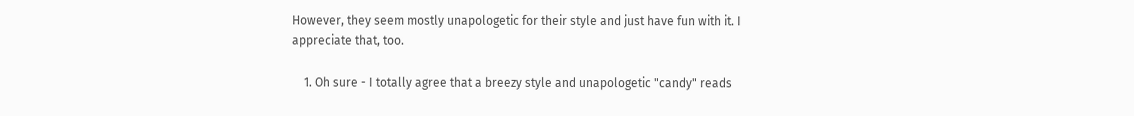However, they seem mostly unapologetic for their style and just have fun with it. I appreciate that, too.

    1. Oh sure - I totally agree that a breezy style and unapologetic "candy" reads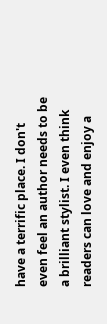have a terrific place. I don't even feel an author needs to be a brilliant stylist. I even think readers can love and enjoy a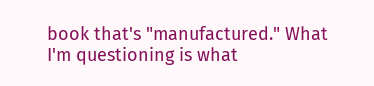book that's "manufactured." What I'm questioning is what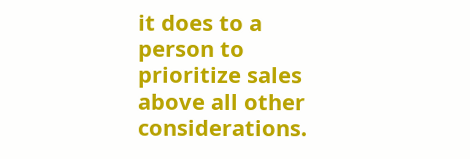it does to a person to prioritize sales above all other considerations.